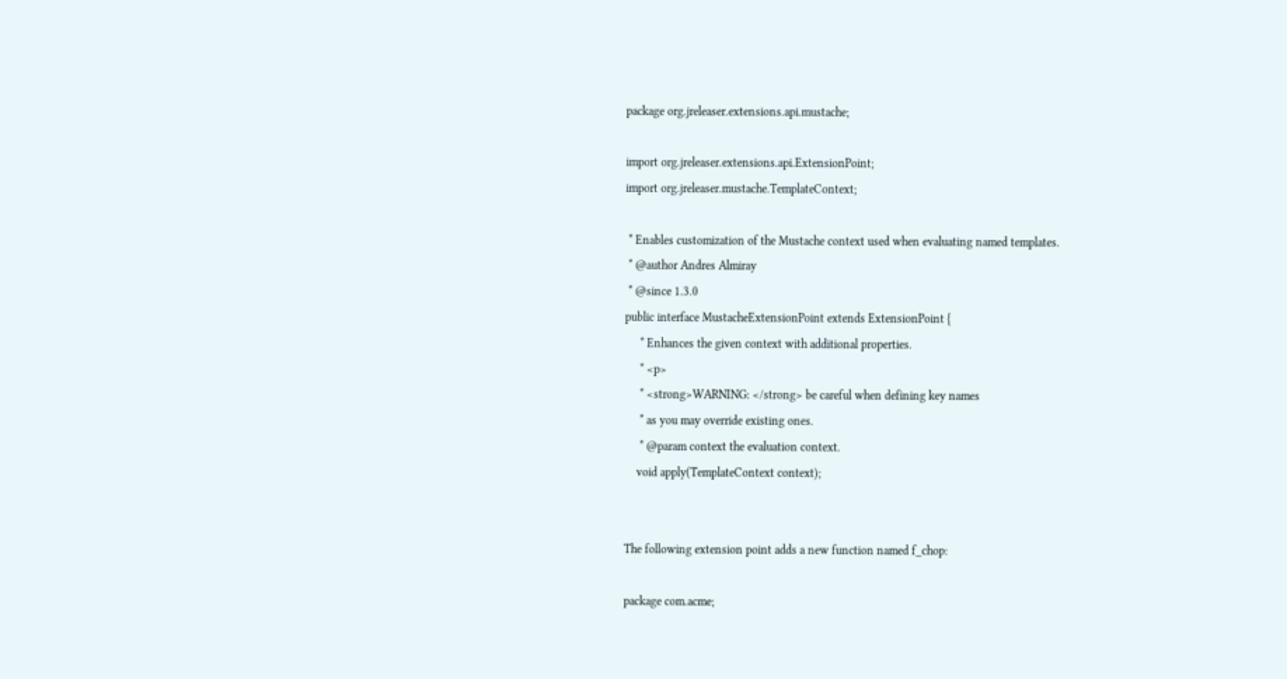package org.jreleaser.extensions.api.mustache;

import org.jreleaser.extensions.api.ExtensionPoint;
import org.jreleaser.mustache.TemplateContext;

 * Enables customization of the Mustache context used when evaluating named templates.
 * @author Andres Almiray
 * @since 1.3.0
public interface MustacheExtensionPoint extends ExtensionPoint {
     * Enhances the given context with additional properties.
     * <p>
     * <strong>WARNING: </strong> be careful when defining key names
     * as you may override existing ones.
     * @param context the evaluation context.
    void apply(TemplateContext context);


The following extension point adds a new function named f_chop:

package com.acme;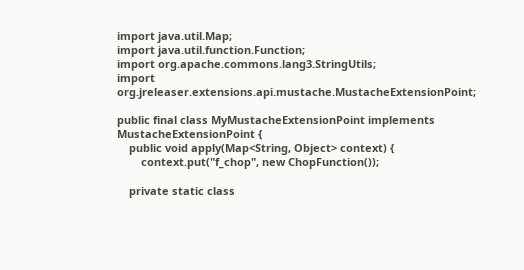import java.util.Map;
import java.util.function.Function;
import org.apache.commons.lang3.StringUtils;
import org.jreleaser.extensions.api.mustache.MustacheExtensionPoint;

public final class MyMustacheExtensionPoint implements MustacheExtensionPoint {
    public void apply(Map<String, Object> context) {
        context.put("f_chop", new ChopFunction());

    private static class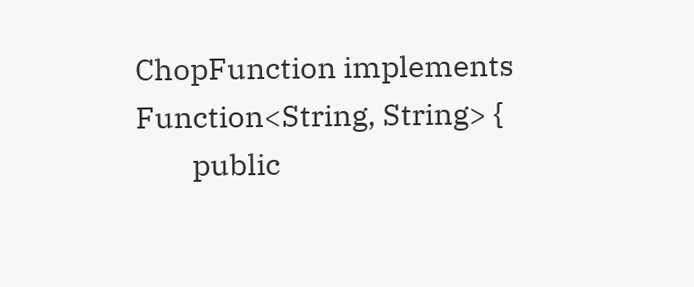ChopFunction implements Function<String, String> {
        public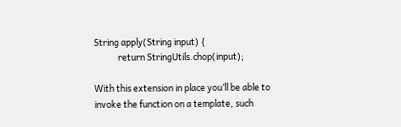String apply(String input) {
            return StringUtils.chop(input);

With this extension in place you’ll be able to invoke the function on a template, such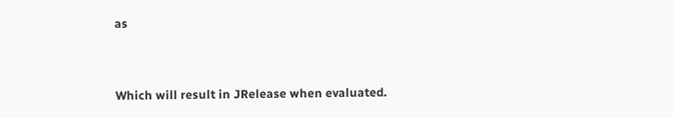as


Which will result in JRelease when evaluated.